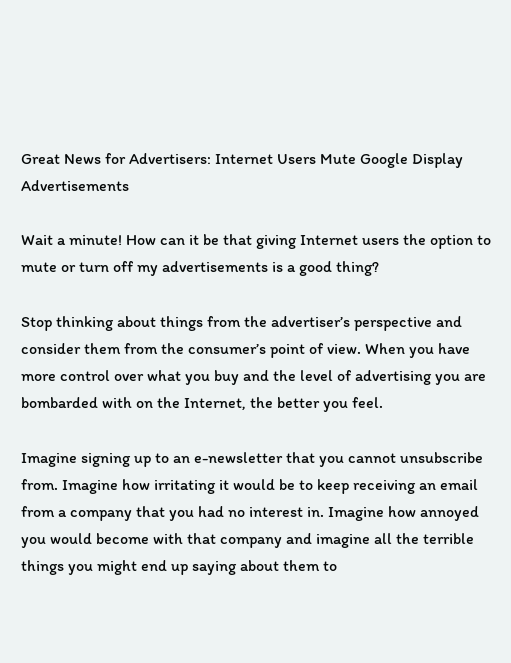Great News for Advertisers: Internet Users Mute Google Display Advertisements

Wait a minute! How can it be that giving Internet users the option to mute or turn off my advertisements is a good thing?

Stop thinking about things from the advertiser’s perspective and consider them from the consumer’s point of view. When you have more control over what you buy and the level of advertising you are bombarded with on the Internet, the better you feel.

Imagine signing up to an e-newsletter that you cannot unsubscribe from. Imagine how irritating it would be to keep receiving an email from a company that you had no interest in. Imagine how annoyed you would become with that company and imagine all the terrible things you might end up saying about them to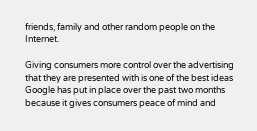friends, family and other random people on the Internet.

Giving consumers more control over the advertising that they are presented with is one of the best ideas Google has put in place over the past two months because it gives consumers peace of mind and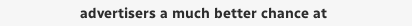advertisers a much better chance at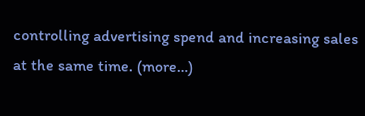controlling advertising spend and increasing sales at the same time. (more…)